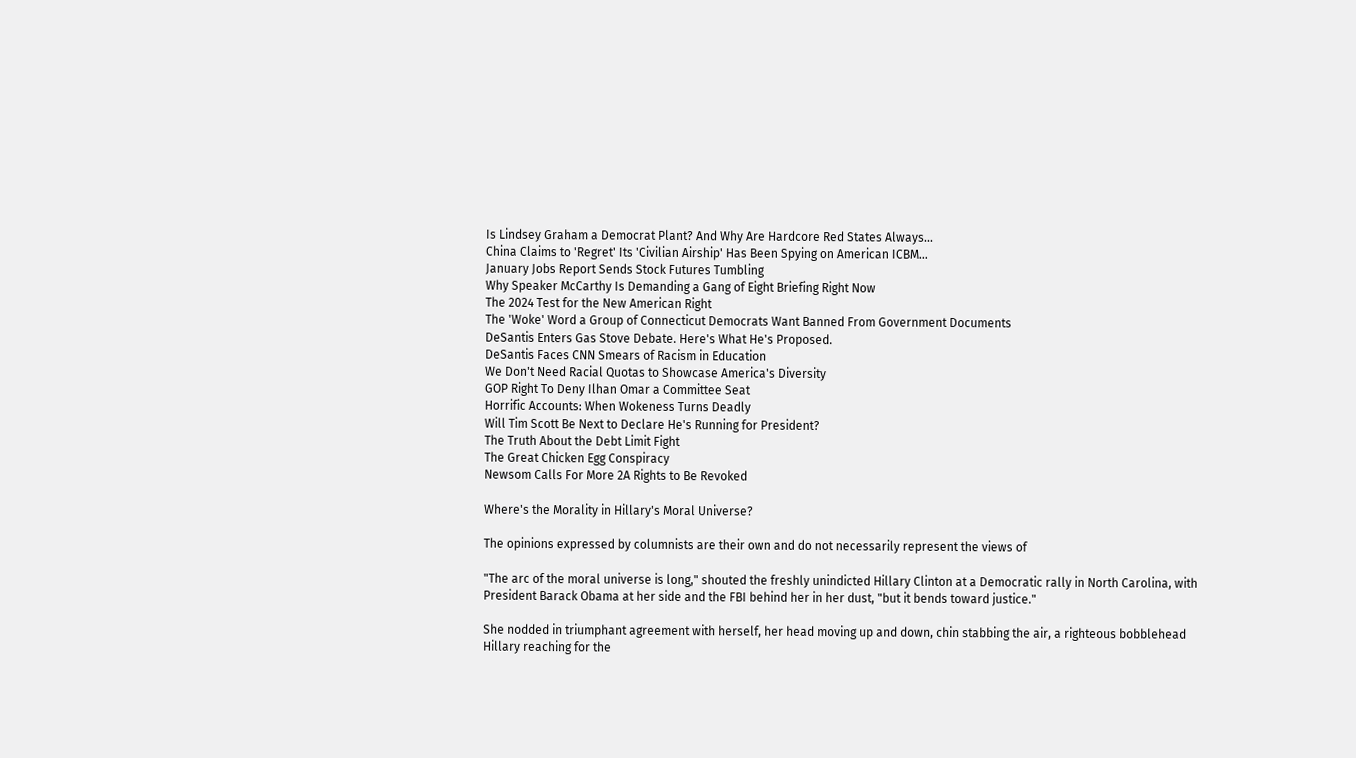Is Lindsey Graham a Democrat Plant? And Why Are Hardcore Red States Always...
China Claims to 'Regret' Its 'Civilian Airship' Has Been Spying on American ICBM...
January Jobs Report Sends Stock Futures Tumbling
Why Speaker McCarthy Is Demanding a Gang of Eight Briefing Right Now
The 2024 Test for the New American Right
The 'Woke' Word a Group of Connecticut Democrats Want Banned From Government Documents
DeSantis Enters Gas Stove Debate. Here's What He's Proposed.
DeSantis Faces CNN Smears of Racism in Education
We Don't Need Racial Quotas to Showcase America's Diversity
GOP Right To Deny Ilhan Omar a Committee Seat
Horrific Accounts: When Wokeness Turns Deadly
Will Tim Scott Be Next to Declare He's Running for President?
The Truth About the Debt Limit Fight
The Great Chicken Egg Conspiracy
Newsom Calls For More 2A Rights to Be Revoked

Where's the Morality in Hillary's Moral Universe?

The opinions expressed by columnists are their own and do not necessarily represent the views of

"The arc of the moral universe is long," shouted the freshly unindicted Hillary Clinton at a Democratic rally in North Carolina, with President Barack Obama at her side and the FBI behind her in her dust, "but it bends toward justice."

She nodded in triumphant agreement with herself, her head moving up and down, chin stabbing the air, a righteous bobblehead Hillary reaching for the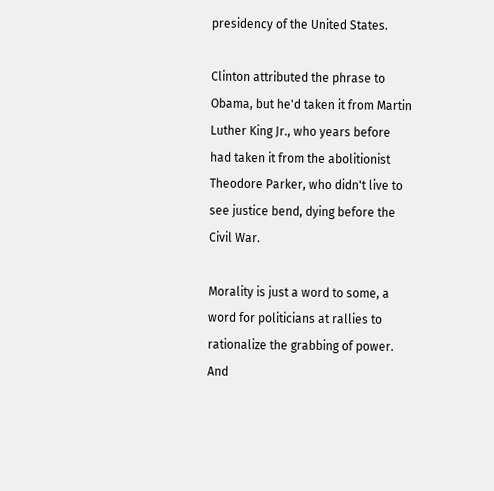presidency of the United States.

Clinton attributed the phrase to Obama, but he'd taken it from Martin Luther King Jr., who years before had taken it from the abolitionist Theodore Parker, who didn't live to see justice bend, dying before the Civil War.

Morality is just a word to some, a word for politicians at rallies to rationalize the grabbing of power. And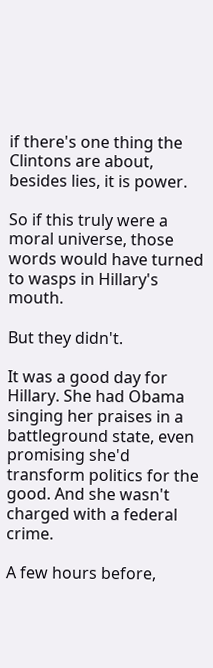if there's one thing the Clintons are about, besides lies, it is power.

So if this truly were a moral universe, those words would have turned to wasps in Hillary's mouth.

But they didn't.

It was a good day for Hillary. She had Obama singing her praises in a battleground state, even promising she'd transform politics for the good. And she wasn't charged with a federal crime.

A few hours before,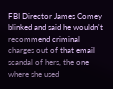FBI Director James Comey blinked and said he wouldn't recommend criminal charges out of that email scandal of hers, the one where she used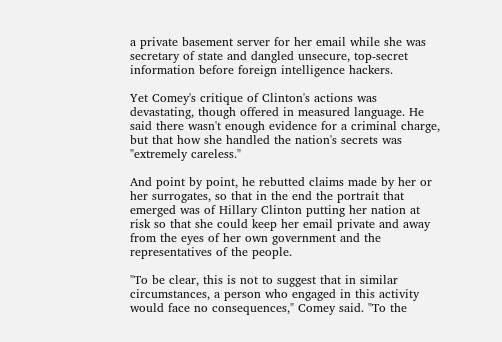a private basement server for her email while she was secretary of state and dangled unsecure, top-secret information before foreign intelligence hackers.

Yet Comey's critique of Clinton's actions was devastating, though offered in measured language. He said there wasn't enough evidence for a criminal charge, but that how she handled the nation's secrets was "extremely careless."

And point by point, he rebutted claims made by her or her surrogates, so that in the end the portrait that emerged was of Hillary Clinton putting her nation at risk so that she could keep her email private and away from the eyes of her own government and the representatives of the people.

"To be clear, this is not to suggest that in similar circumstances, a person who engaged in this activity would face no consequences," Comey said. "To the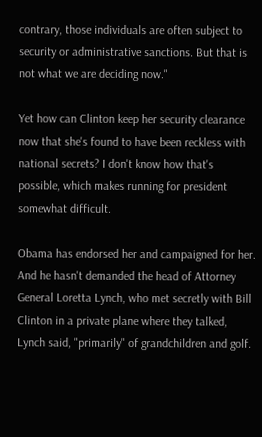contrary, those individuals are often subject to security or administrative sanctions. But that is not what we are deciding now."

Yet how can Clinton keep her security clearance now that she's found to have been reckless with national secrets? I don't know how that's possible, which makes running for president somewhat difficult.

Obama has endorsed her and campaigned for her. And he hasn't demanded the head of Attorney General Loretta Lynch, who met secretly with Bill Clinton in a private plane where they talked, Lynch said, "primarily" of grandchildren and golf.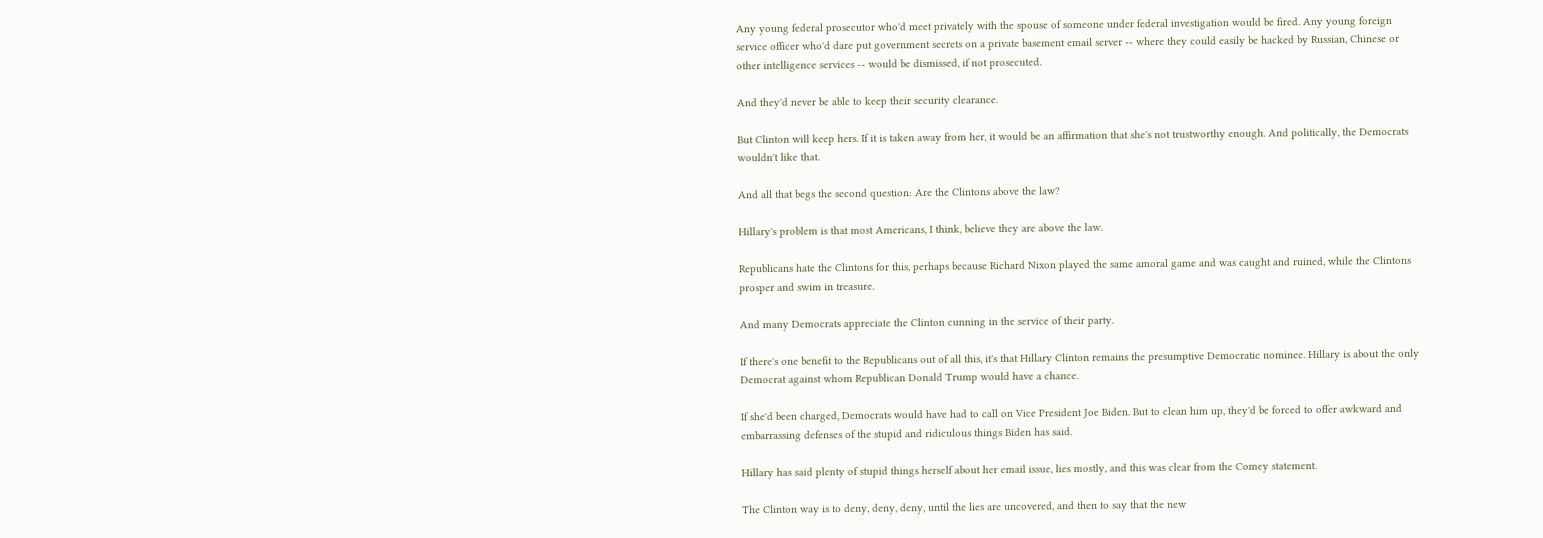Any young federal prosecutor who'd meet privately with the spouse of someone under federal investigation would be fired. Any young foreign service officer who'd dare put government secrets on a private basement email server -- where they could easily be hacked by Russian, Chinese or other intelligence services -- would be dismissed, if not prosecuted.

And they'd never be able to keep their security clearance.

But Clinton will keep hers. If it is taken away from her, it would be an affirmation that she's not trustworthy enough. And politically, the Democrats wouldn't like that.

And all that begs the second question: Are the Clintons above the law?

Hillary's problem is that most Americans, I think, believe they are above the law.

Republicans hate the Clintons for this, perhaps because Richard Nixon played the same amoral game and was caught and ruined, while the Clintons prosper and swim in treasure.

And many Democrats appreciate the Clinton cunning in the service of their party.

If there's one benefit to the Republicans out of all this, it's that Hillary Clinton remains the presumptive Democratic nominee. Hillary is about the only Democrat against whom Republican Donald Trump would have a chance.

If she'd been charged, Democrats would have had to call on Vice President Joe Biden. But to clean him up, they'd be forced to offer awkward and embarrassing defenses of the stupid and ridiculous things Biden has said.

Hillary has said plenty of stupid things herself about her email issue, lies mostly, and this was clear from the Comey statement.

The Clinton way is to deny, deny, deny, until the lies are uncovered, and then to say that the new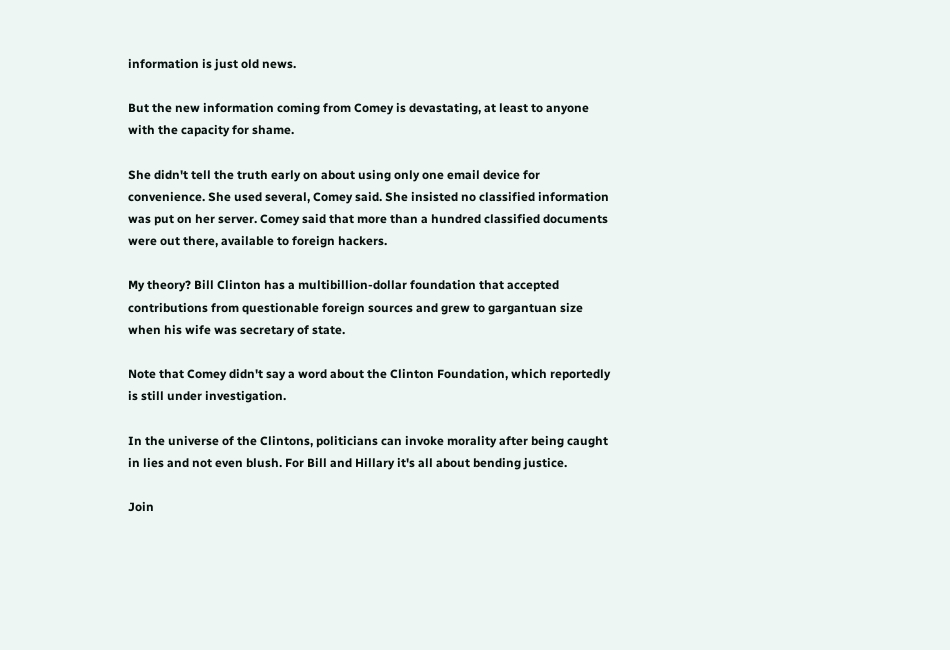information is just old news.

But the new information coming from Comey is devastating, at least to anyone with the capacity for shame.

She didn't tell the truth early on about using only one email device for convenience. She used several, Comey said. She insisted no classified information was put on her server. Comey said that more than a hundred classified documents were out there, available to foreign hackers.

My theory? Bill Clinton has a multibillion-dollar foundation that accepted contributions from questionable foreign sources and grew to gargantuan size when his wife was secretary of state.

Note that Comey didn't say a word about the Clinton Foundation, which reportedly is still under investigation.

In the universe of the Clintons, politicians can invoke morality after being caught in lies and not even blush. For Bill and Hillary it's all about bending justice.

Join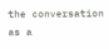the conversation as a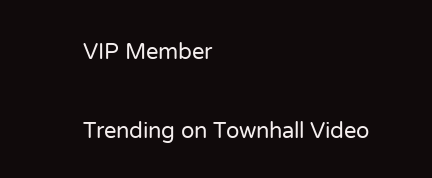VIP Member


Trending on Townhall Video